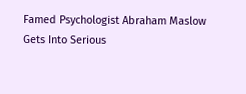Famed Psychologist Abraham Maslow Gets Into Serious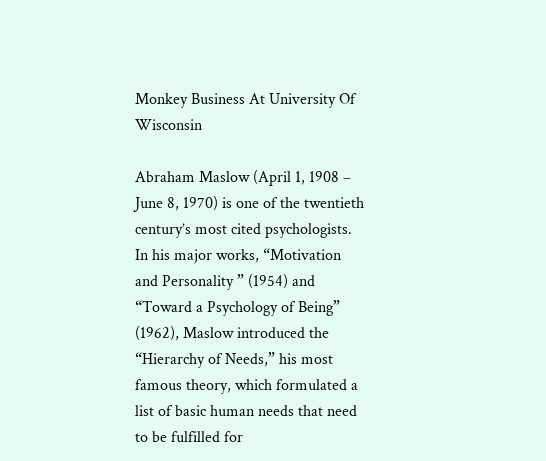Monkey Business At University Of Wisconsin

Abraham Maslow (April 1, 1908 – June 8, 1970) is one of the twentieth century’s most cited psychologists. In his major works, “Motivation and Personality ” (1954) and “Toward a Psychology of Being” (1962), Maslow introduced the “Hierarchy of Needs,” his most famous theory, which formulated a list of basic human needs that need to be fulfilled for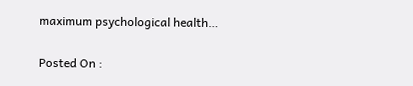maximum psychological health…

Posted On :